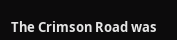The Crimson Road was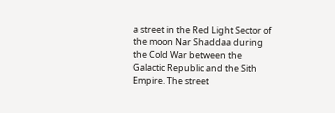a street in the Red Light Sector of the moon Nar Shaddaa during the Cold War between the Galactic Republic and the Sith Empire. The street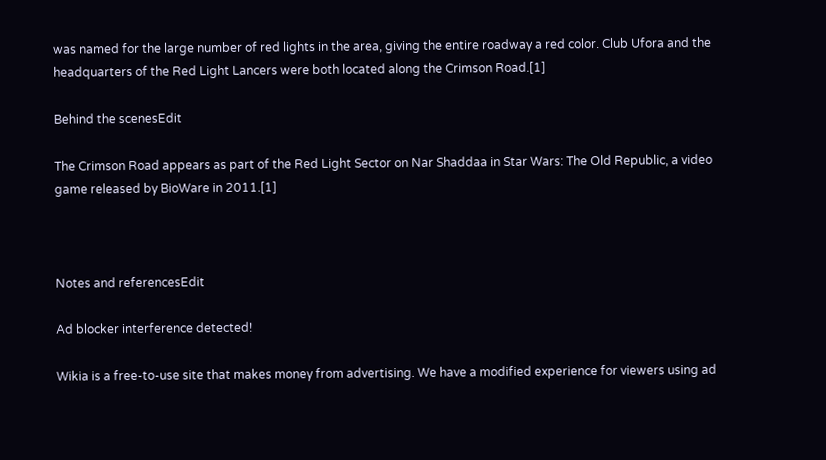was named for the large number of red lights in the area, giving the entire roadway a red color. Club Ufora and the headquarters of the Red Light Lancers were both located along the Crimson Road.[1]

Behind the scenesEdit

The Crimson Road appears as part of the Red Light Sector on Nar Shaddaa in Star Wars: The Old Republic, a video game released by BioWare in 2011.[1]



Notes and referencesEdit

Ad blocker interference detected!

Wikia is a free-to-use site that makes money from advertising. We have a modified experience for viewers using ad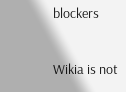blockers

Wikia is not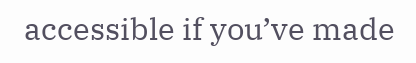accessible if you’ve made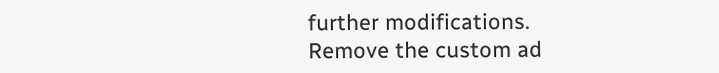further modifications. Remove the custom ad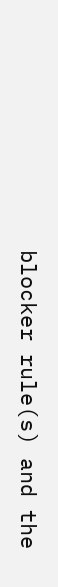blocker rule(s) and the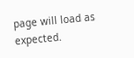page will load as expected.